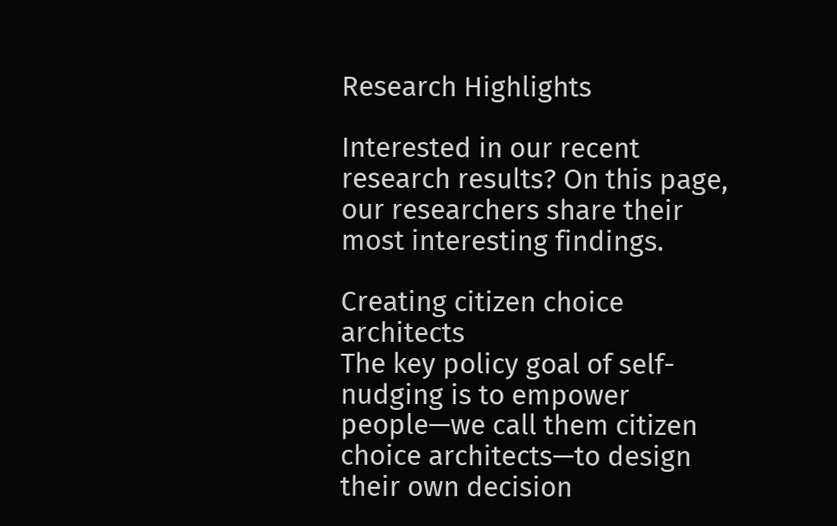Research Highlights

Interested in our recent research results? On this page, our researchers share their most interesting findings.

Creating citizen choice architects
The key policy goal of self-nudging is to empower people—we call them citizen choice architects—to design their own decision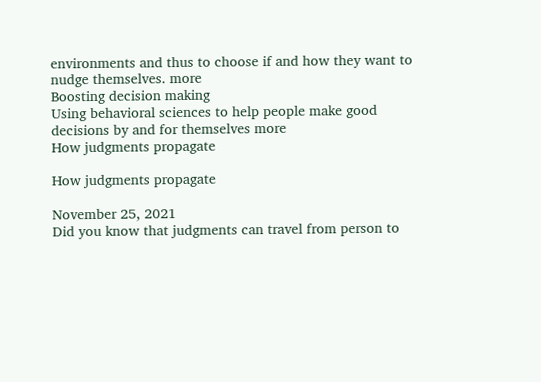environments and thus to choose if and how they want to nudge themselves. more
Boosting decision making
Using behavioral sciences to help people make good decisions by and for themselves more
How judgments propagate

How judgments propagate

November 25, 2021
Did you know that judgments can travel from person to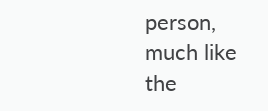person, much like the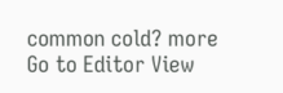common cold? more
Go to Editor View